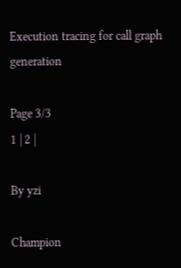Execution tracing for call graph generation

Page 3/3
1 | 2 |

By yzi

Champion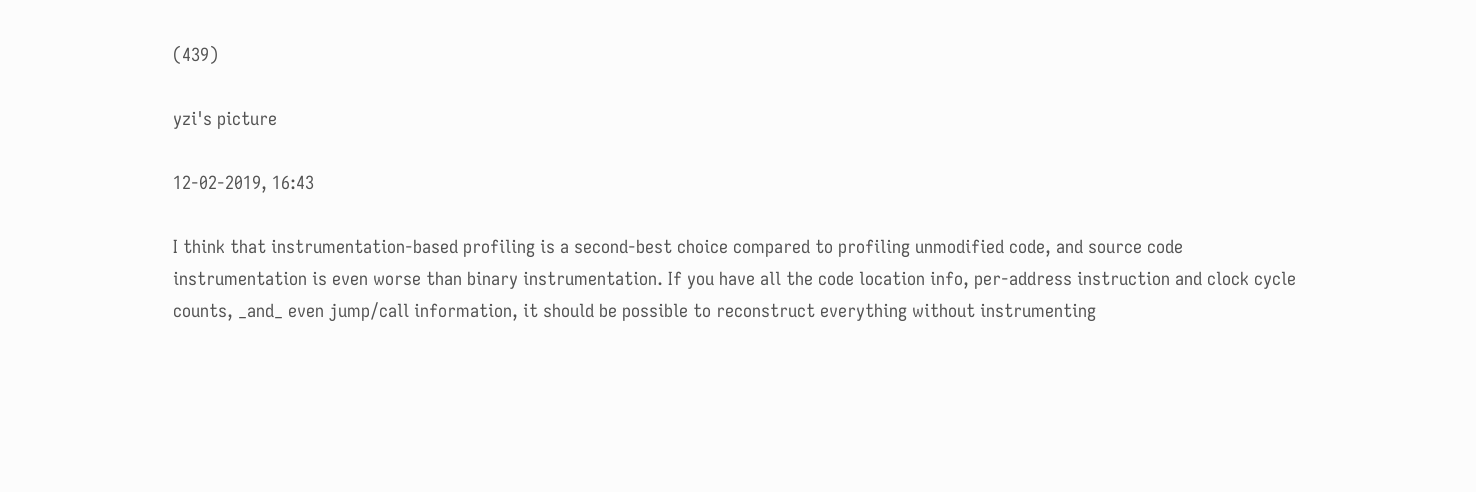(439)

yzi's picture

12-02-2019, 16:43

I think that instrumentation-based profiling is a second-best choice compared to profiling unmodified code, and source code instrumentation is even worse than binary instrumentation. If you have all the code location info, per-address instruction and clock cycle counts, _and_ even jump/call information, it should be possible to reconstruct everything without instrumenting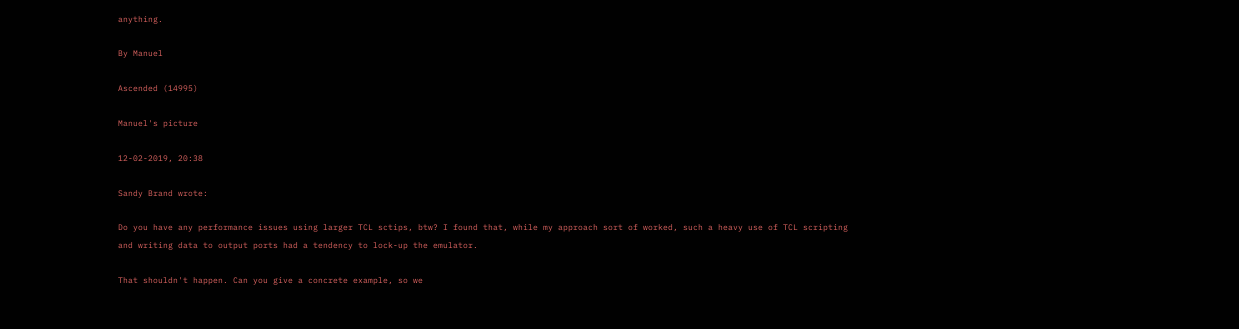anything.

By Manuel

Ascended (14995)

Manuel's picture

12-02-2019, 20:38

Sandy Brand wrote:

Do you have any performance issues using larger TCL sctips, btw? I found that, while my approach sort of worked, such a heavy use of TCL scripting and writing data to output ports had a tendency to lock-up the emulator.

That shouldn't happen. Can you give a concrete example, so we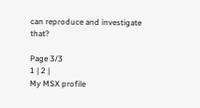can reproduce and investigate that?

Page 3/3
1 | 2 |
My MSX profile